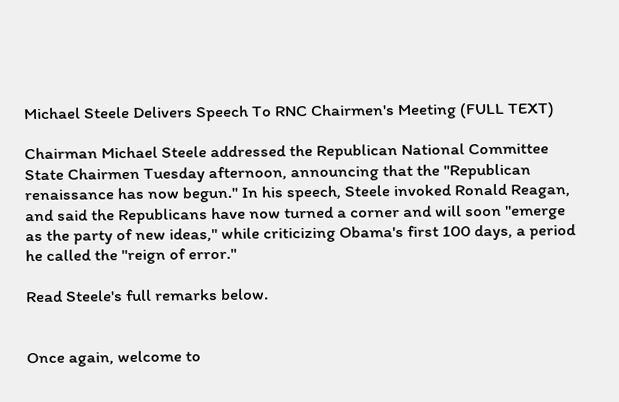Michael Steele Delivers Speech To RNC Chairmen's Meeting (FULL TEXT)

Chairman Michael Steele addressed the Republican National Committee State Chairmen Tuesday afternoon, announcing that the "Republican renaissance has now begun." In his speech, Steele invoked Ronald Reagan, and said the Republicans have now turned a corner and will soon "emerge as the party of new ideas," while criticizing Obama's first 100 days, a period he called the "reign of error."

Read Steele's full remarks below.


Once again, welcome to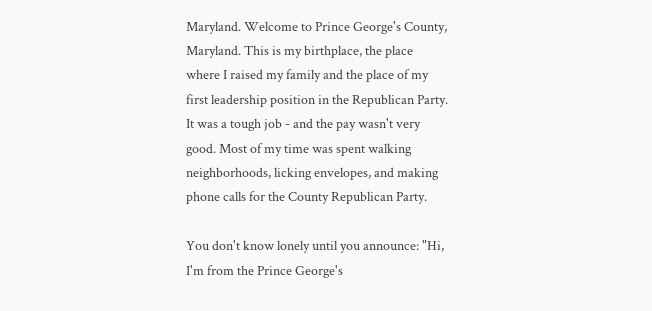Maryland. Welcome to Prince George's County, Maryland. This is my birthplace, the place where I raised my family and the place of my first leadership position in the Republican Party. It was a tough job - and the pay wasn't very good. Most of my time was spent walking neighborhoods, licking envelopes, and making phone calls for the County Republican Party.

You don't know lonely until you announce: "Hi, I'm from the Prince George's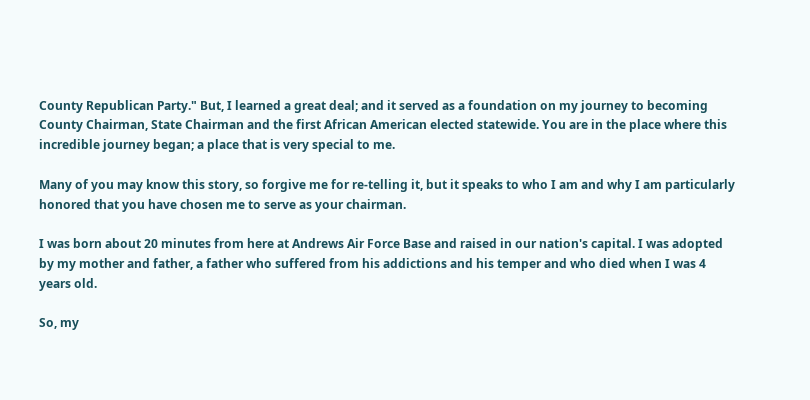County Republican Party." But, I learned a great deal; and it served as a foundation on my journey to becoming County Chairman, State Chairman and the first African American elected statewide. You are in the place where this incredible journey began; a place that is very special to me.

Many of you may know this story, so forgive me for re-telling it, but it speaks to who I am and why I am particularly honored that you have chosen me to serve as your chairman.

I was born about 20 minutes from here at Andrews Air Force Base and raised in our nation's capital. I was adopted by my mother and father, a father who suffered from his addictions and his temper and who died when I was 4 years old.

So, my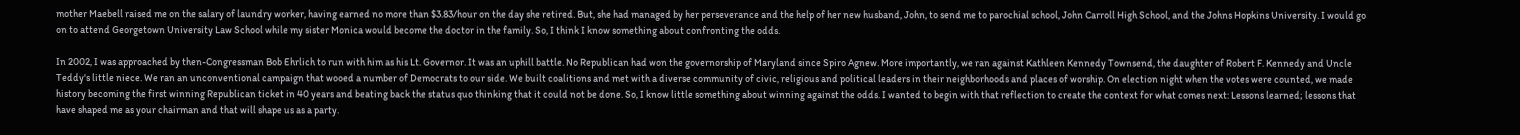mother Maebell raised me on the salary of laundry worker, having earned no more than $3.83/hour on the day she retired. But, she had managed by her perseverance and the help of her new husband, John, to send me to parochial school, John Carroll High School, and the Johns Hopkins University. I would go on to attend Georgetown University Law School while my sister Monica would become the doctor in the family. So, I think I know something about confronting the odds.

In 2002, I was approached by then-Congressman Bob Ehrlich to run with him as his Lt. Governor. It was an uphill battle. No Republican had won the governorship of Maryland since Spiro Agnew. More importantly, we ran against Kathleen Kennedy Townsend, the daughter of Robert F. Kennedy and Uncle Teddy's little niece. We ran an unconventional campaign that wooed a number of Democrats to our side. We built coalitions and met with a diverse community of civic, religious and political leaders in their neighborhoods and places of worship. On election night when the votes were counted, we made history becoming the first winning Republican ticket in 40 years and beating back the status quo thinking that it could not be done. So, I know little something about winning against the odds. I wanted to begin with that reflection to create the context for what comes next: Lessons learned; lessons that have shaped me as your chairman and that will shape us as a party.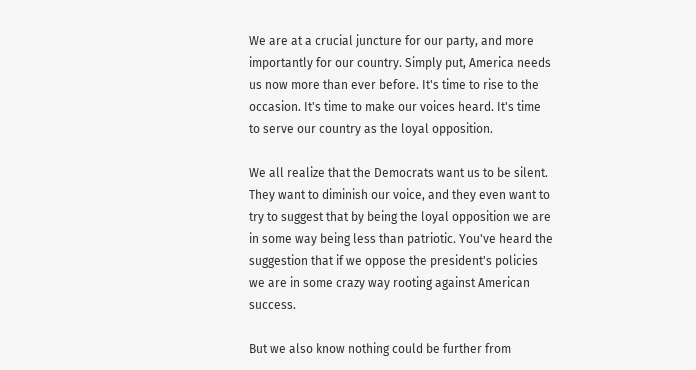We are at a crucial juncture for our party, and more importantly for our country. Simply put, America needs us now more than ever before. It's time to rise to the occasion. It's time to make our voices heard. It's time to serve our country as the loyal opposition.

We all realize that the Democrats want us to be silent. They want to diminish our voice, and they even want to try to suggest that by being the loyal opposition we are in some way being less than patriotic. You've heard the suggestion that if we oppose the president's policies we are in some crazy way rooting against American success.

But we also know nothing could be further from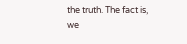the truth. The fact is, we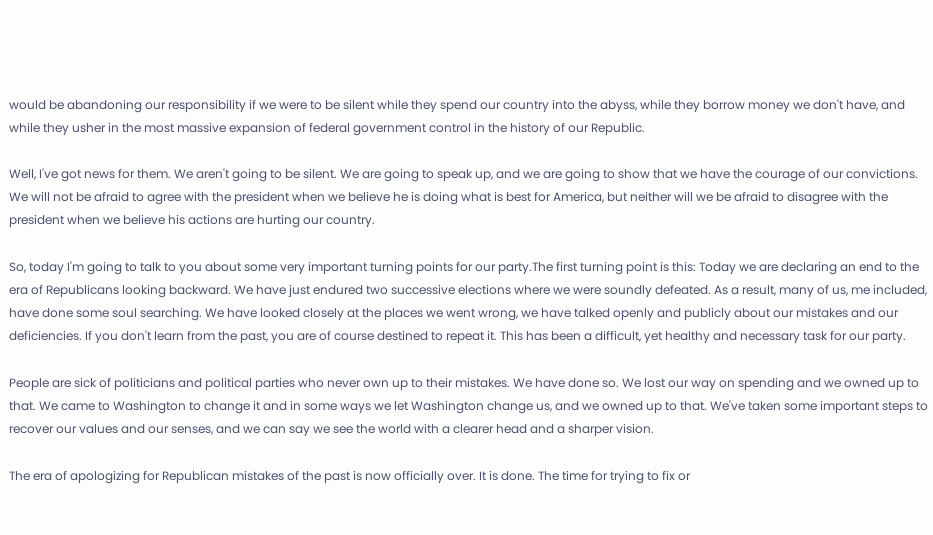would be abandoning our responsibility if we were to be silent while they spend our country into the abyss, while they borrow money we don't have, and while they usher in the most massive expansion of federal government control in the history of our Republic.

Well, I've got news for them. We aren't going to be silent. We are going to speak up, and we are going to show that we have the courage of our convictions. We will not be afraid to agree with the president when we believe he is doing what is best for America, but neither will we be afraid to disagree with the president when we believe his actions are hurting our country.

So, today I'm going to talk to you about some very important turning points for our party.The first turning point is this: Today we are declaring an end to the era of Republicans looking backward. We have just endured two successive elections where we were soundly defeated. As a result, many of us, me included, have done some soul searching. We have looked closely at the places we went wrong, we have talked openly and publicly about our mistakes and our deficiencies. If you don't learn from the past, you are of course destined to repeat it. This has been a difficult, yet healthy and necessary task for our party.

People are sick of politicians and political parties who never own up to their mistakes. We have done so. We lost our way on spending and we owned up to that. We came to Washington to change it and in some ways we let Washington change us, and we owned up to that. We've taken some important steps to recover our values and our senses, and we can say we see the world with a clearer head and a sharper vision.

The era of apologizing for Republican mistakes of the past is now officially over. It is done. The time for trying to fix or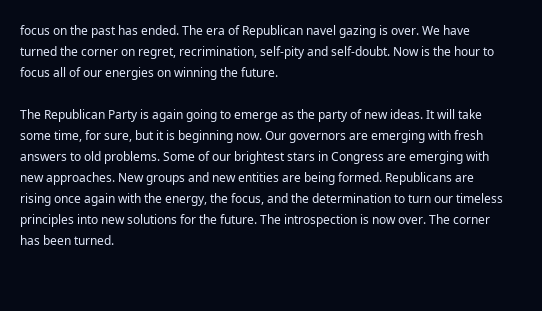focus on the past has ended. The era of Republican navel gazing is over. We have turned the corner on regret, recrimination, self-pity and self-doubt. Now is the hour to focus all of our energies on winning the future.

The Republican Party is again going to emerge as the party of new ideas. It will take some time, for sure, but it is beginning now. Our governors are emerging with fresh answers to old problems. Some of our brightest stars in Congress are emerging with new approaches. New groups and new entities are being formed. Republicans are rising once again with the energy, the focus, and the determination to turn our timeless principles into new solutions for the future. The introspection is now over. The corner has been turned.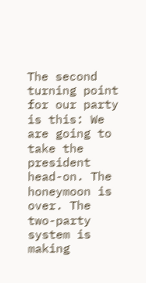The second turning point for our party is this: We are going to take the president head-on. The honeymoon is over. The two-party system is making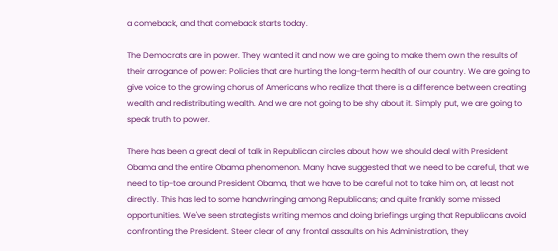a comeback, and that comeback starts today.

The Democrats are in power. They wanted it and now we are going to make them own the results of their arrogance of power: Policies that are hurting the long-term health of our country. We are going to give voice to the growing chorus of Americans who realize that there is a difference between creating wealth and redistributing wealth. And we are not going to be shy about it. Simply put, we are going to speak truth to power.

There has been a great deal of talk in Republican circles about how we should deal with President Obama and the entire Obama phenomenon. Many have suggested that we need to be careful, that we need to tip-toe around President Obama, that we have to be careful not to take him on, at least not directly. This has led to some handwringing among Republicans; and quite frankly some missed opportunities. We've seen strategists writing memos and doing briefings urging that Republicans avoid confronting the President. Steer clear of any frontal assaults on his Administration, they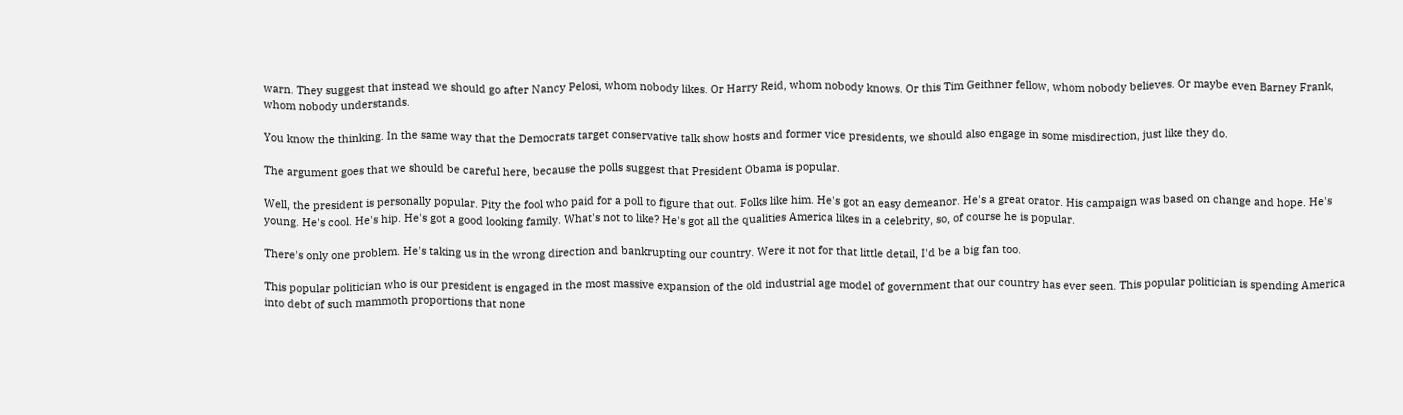warn. They suggest that instead we should go after Nancy Pelosi, whom nobody likes. Or Harry Reid, whom nobody knows. Or this Tim Geithner fellow, whom nobody believes. Or maybe even Barney Frank, whom nobody understands.

You know the thinking. In the same way that the Democrats target conservative talk show hosts and former vice presidents, we should also engage in some misdirection, just like they do.

The argument goes that we should be careful here, because the polls suggest that President Obama is popular.

Well, the president is personally popular. Pity the fool who paid for a poll to figure that out. Folks like him. He's got an easy demeanor. He's a great orator. His campaign was based on change and hope. He's young. He's cool. He's hip. He's got a good looking family. What's not to like? He's got all the qualities America likes in a celebrity, so, of course he is popular.

There's only one problem. He's taking us in the wrong direction and bankrupting our country. Were it not for that little detail, I'd be a big fan too.

This popular politician who is our president is engaged in the most massive expansion of the old industrial age model of government that our country has ever seen. This popular politician is spending America into debt of such mammoth proportions that none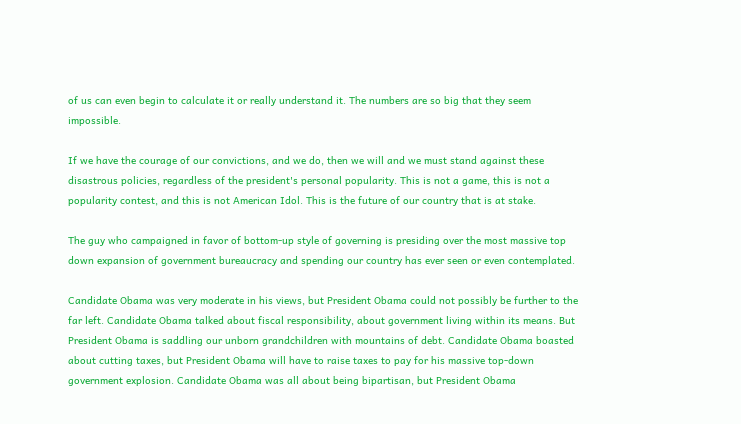of us can even begin to calculate it or really understand it. The numbers are so big that they seem impossible.

If we have the courage of our convictions, and we do, then we will and we must stand against these disastrous policies, regardless of the president's personal popularity. This is not a game, this is not a popularity contest, and this is not American Idol. This is the future of our country that is at stake.

The guy who campaigned in favor of bottom-up style of governing is presiding over the most massive top down expansion of government bureaucracy and spending our country has ever seen or even contemplated.

Candidate Obama was very moderate in his views, but President Obama could not possibly be further to the far left. Candidate Obama talked about fiscal responsibility, about government living within its means. But President Obama is saddling our unborn grandchildren with mountains of debt. Candidate Obama boasted about cutting taxes, but President Obama will have to raise taxes to pay for his massive top-down government explosion. Candidate Obama was all about being bipartisan, but President Obama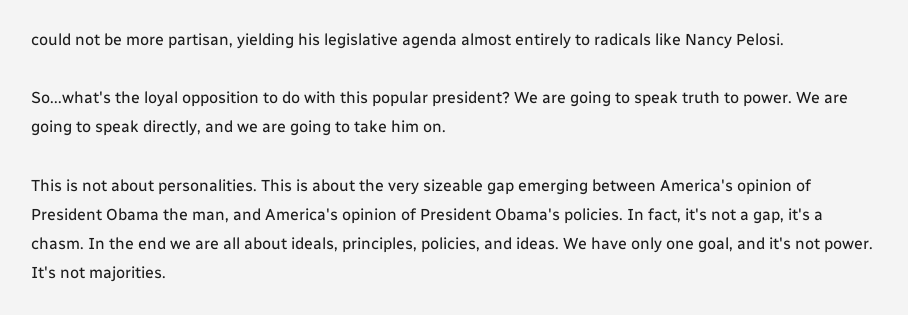could not be more partisan, yielding his legislative agenda almost entirely to radicals like Nancy Pelosi.

So...what's the loyal opposition to do with this popular president? We are going to speak truth to power. We are going to speak directly, and we are going to take him on.

This is not about personalities. This is about the very sizeable gap emerging between America's opinion of President Obama the man, and America's opinion of President Obama's policies. In fact, it's not a gap, it's a chasm. In the end we are all about ideals, principles, policies, and ideas. We have only one goal, and it's not power. It's not majorities.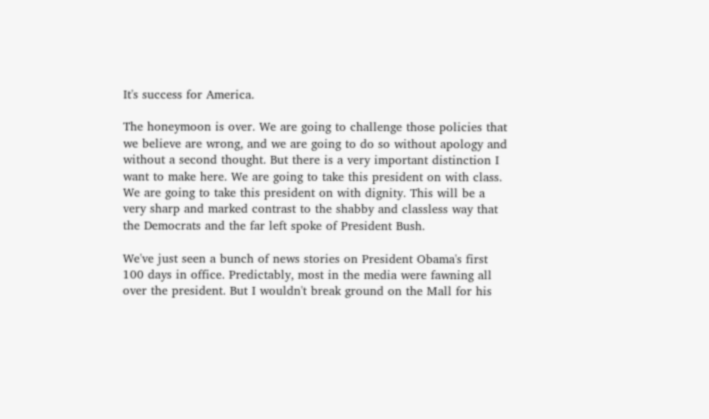It's success for America.

The honeymoon is over. We are going to challenge those policies that we believe are wrong, and we are going to do so without apology and without a second thought. But there is a very important distinction I want to make here. We are going to take this president on with class. We are going to take this president on with dignity. This will be a very sharp and marked contrast to the shabby and classless way that the Democrats and the far left spoke of President Bush.

We've just seen a bunch of news stories on President Obama's first 100 days in office. Predictably, most in the media were fawning all over the president. But I wouldn't break ground on the Mall for his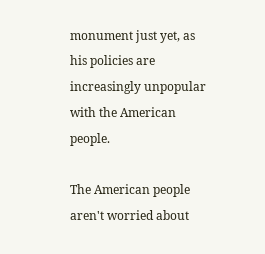monument just yet, as his policies are increasingly unpopular with the American people.

The American people aren't worried about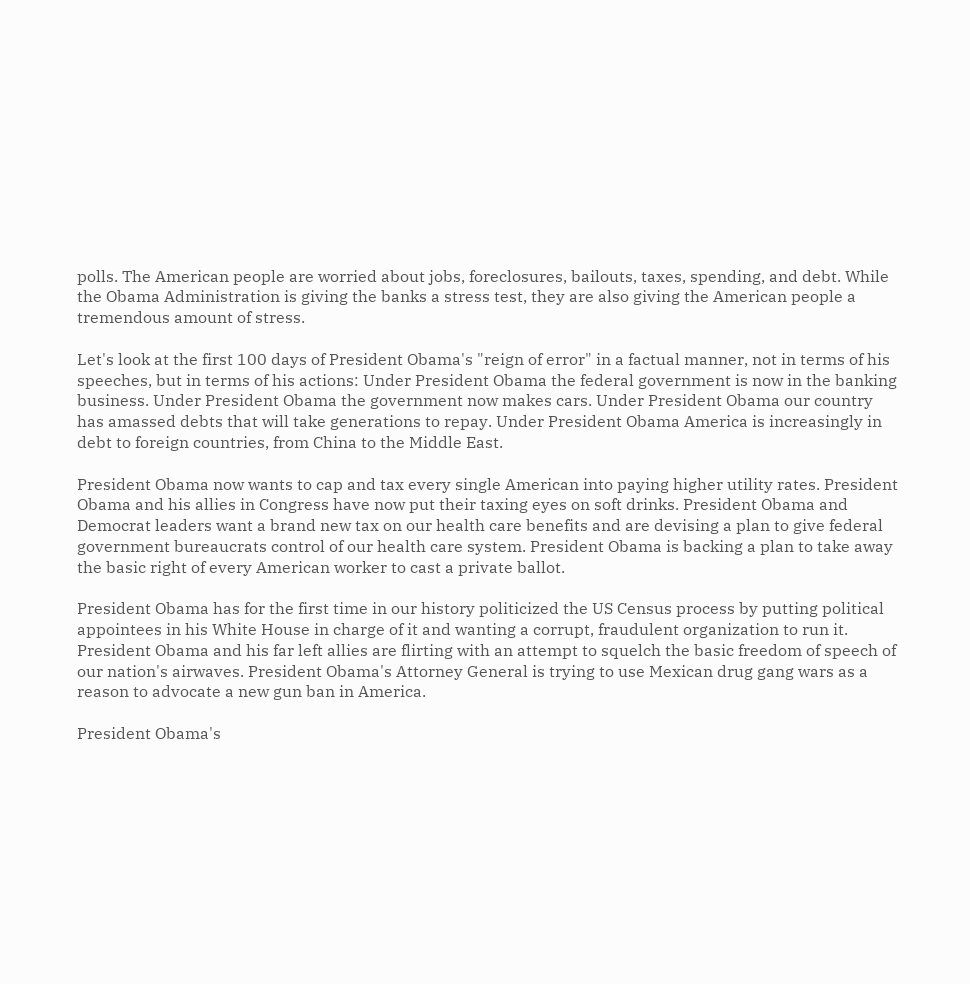polls. The American people are worried about jobs, foreclosures, bailouts, taxes, spending, and debt. While the Obama Administration is giving the banks a stress test, they are also giving the American people a tremendous amount of stress.

Let's look at the first 100 days of President Obama's "reign of error" in a factual manner, not in terms of his speeches, but in terms of his actions: Under President Obama the federal government is now in the banking business. Under President Obama the government now makes cars. Under President Obama our country has amassed debts that will take generations to repay. Under President Obama America is increasingly in debt to foreign countries, from China to the Middle East.

President Obama now wants to cap and tax every single American into paying higher utility rates. President Obama and his allies in Congress have now put their taxing eyes on soft drinks. President Obama and Democrat leaders want a brand new tax on our health care benefits and are devising a plan to give federal government bureaucrats control of our health care system. President Obama is backing a plan to take away the basic right of every American worker to cast a private ballot.

President Obama has for the first time in our history politicized the US Census process by putting political appointees in his White House in charge of it and wanting a corrupt, fraudulent organization to run it. President Obama and his far left allies are flirting with an attempt to squelch the basic freedom of speech of our nation's airwaves. President Obama's Attorney General is trying to use Mexican drug gang wars as a reason to advocate a new gun ban in America.

President Obama's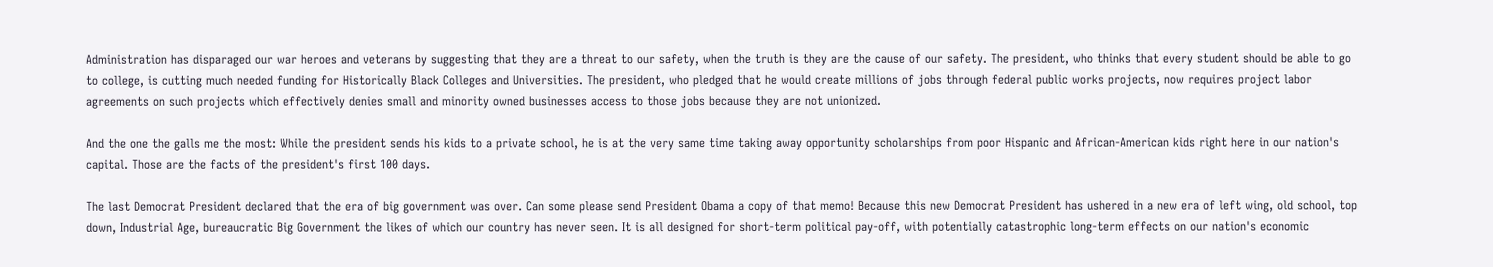Administration has disparaged our war heroes and veterans by suggesting that they are a threat to our safety, when the truth is they are the cause of our safety. The president, who thinks that every student should be able to go to college, is cutting much needed funding for Historically Black Colleges and Universities. The president, who pledged that he would create millions of jobs through federal public works projects, now requires project labor agreements on such projects which effectively denies small and minority owned businesses access to those jobs because they are not unionized.

And the one the galls me the most: While the president sends his kids to a private school, he is at the very same time taking away opportunity scholarships from poor Hispanic and African-American kids right here in our nation's capital. Those are the facts of the president's first 100 days.

The last Democrat President declared that the era of big government was over. Can some please send President Obama a copy of that memo! Because this new Democrat President has ushered in a new era of left wing, old school, top down, Industrial Age, bureaucratic Big Government the likes of which our country has never seen. It is all designed for short-term political pay-off, with potentially catastrophic long-term effects on our nation's economic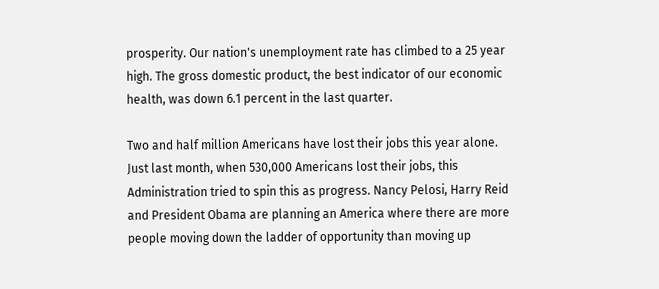prosperity. Our nation's unemployment rate has climbed to a 25 year high. The gross domestic product, the best indicator of our economic health, was down 6.1 percent in the last quarter.

Two and half million Americans have lost their jobs this year alone. Just last month, when 530,000 Americans lost their jobs, this Administration tried to spin this as progress. Nancy Pelosi, Harry Reid and President Obama are planning an America where there are more people moving down the ladder of opportunity than moving up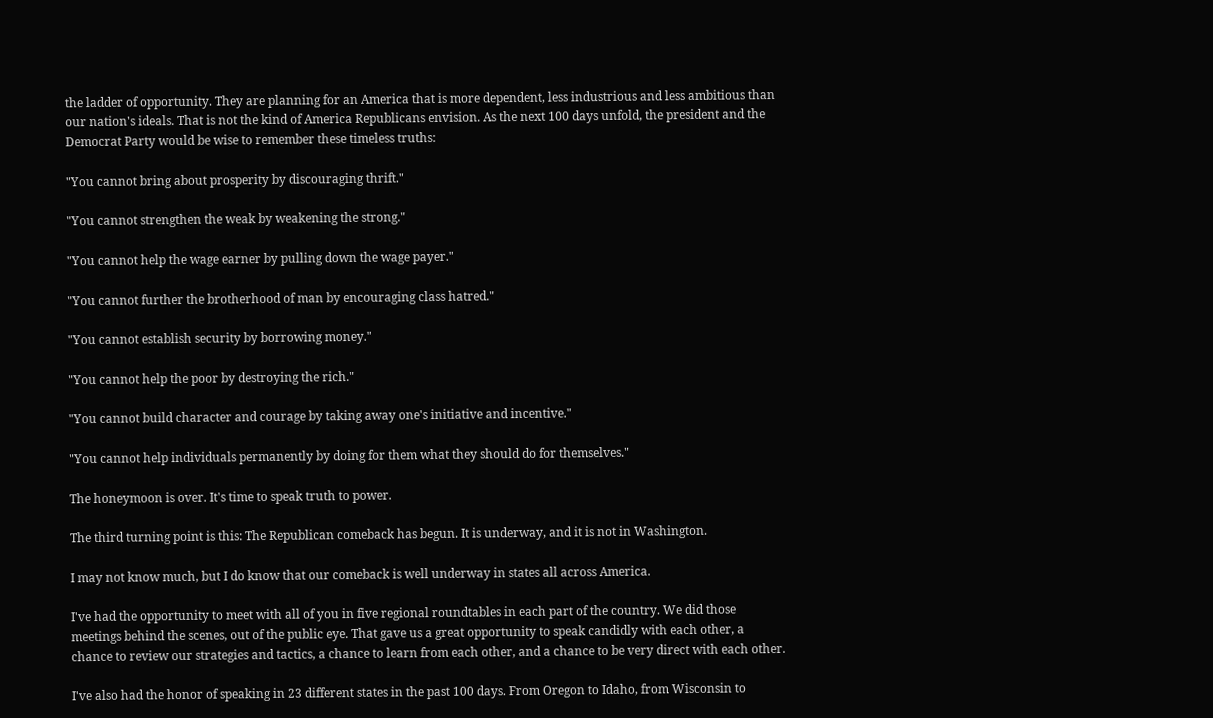the ladder of opportunity. They are planning for an America that is more dependent, less industrious and less ambitious than our nation's ideals. That is not the kind of America Republicans envision. As the next 100 days unfold, the president and the Democrat Party would be wise to remember these timeless truths:

"You cannot bring about prosperity by discouraging thrift."

"You cannot strengthen the weak by weakening the strong."

"You cannot help the wage earner by pulling down the wage payer."

"You cannot further the brotherhood of man by encouraging class hatred."

"You cannot establish security by borrowing money."

"You cannot help the poor by destroying the rich."

"You cannot build character and courage by taking away one's initiative and incentive."

"You cannot help individuals permanently by doing for them what they should do for themselves."

The honeymoon is over. It's time to speak truth to power.

The third turning point is this: The Republican comeback has begun. It is underway, and it is not in Washington.

I may not know much, but I do know that our comeback is well underway in states all across America.

I've had the opportunity to meet with all of you in five regional roundtables in each part of the country. We did those meetings behind the scenes, out of the public eye. That gave us a great opportunity to speak candidly with each other, a chance to review our strategies and tactics, a chance to learn from each other, and a chance to be very direct with each other.

I've also had the honor of speaking in 23 different states in the past 100 days. From Oregon to Idaho, from Wisconsin to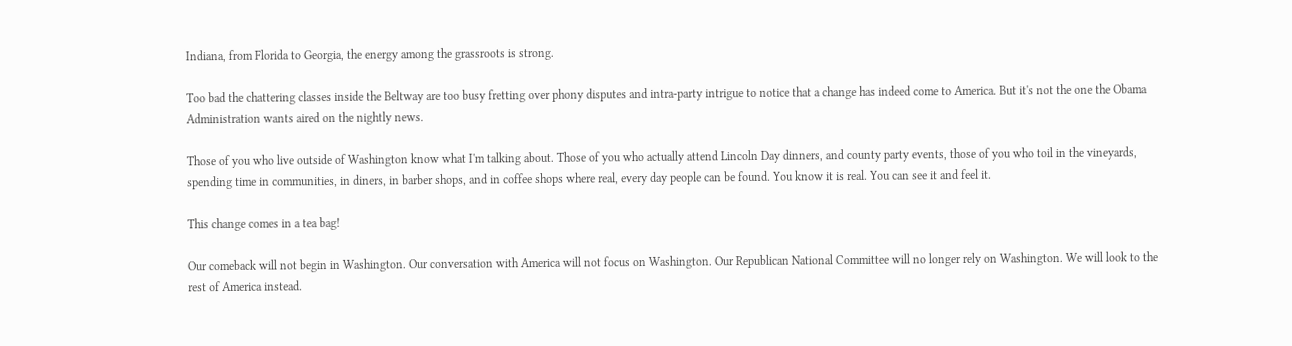Indiana, from Florida to Georgia, the energy among the grassroots is strong.

Too bad the chattering classes inside the Beltway are too busy fretting over phony disputes and intra-party intrigue to notice that a change has indeed come to America. But it's not the one the Obama Administration wants aired on the nightly news.

Those of you who live outside of Washington know what I'm talking about. Those of you who actually attend Lincoln Day dinners, and county party events, those of you who toil in the vineyards, spending time in communities, in diners, in barber shops, and in coffee shops where real, every day people can be found. You know it is real. You can see it and feel it.

This change comes in a tea bag!

Our comeback will not begin in Washington. Our conversation with America will not focus on Washington. Our Republican National Committee will no longer rely on Washington. We will look to the rest of America instead.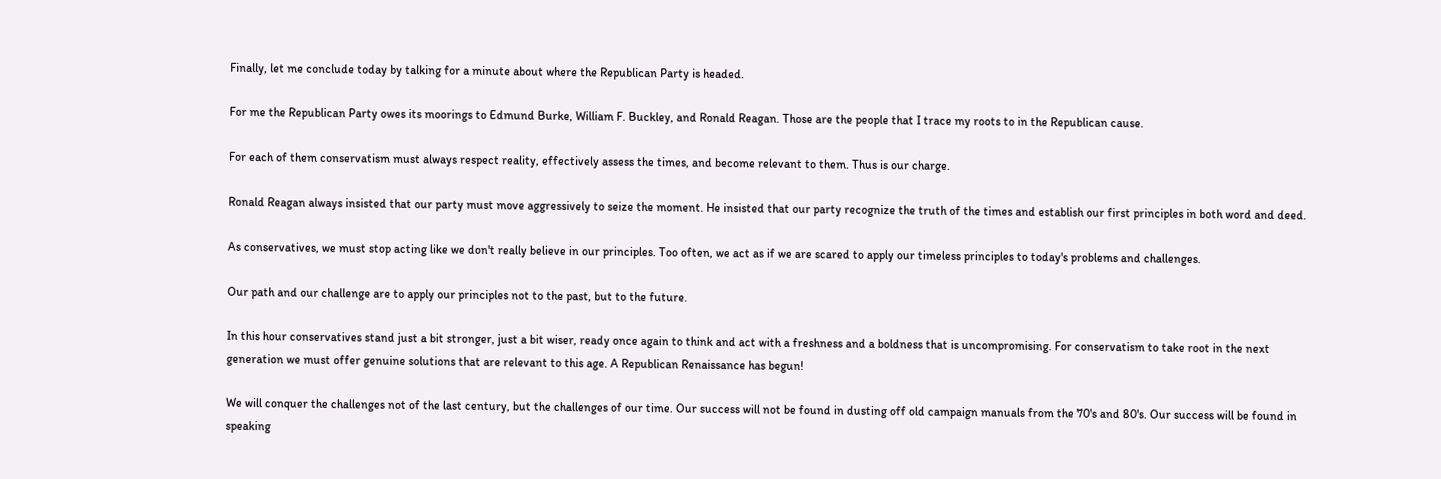Finally, let me conclude today by talking for a minute about where the Republican Party is headed.

For me the Republican Party owes its moorings to Edmund Burke, William F. Buckley, and Ronald Reagan. Those are the people that I trace my roots to in the Republican cause.

For each of them conservatism must always respect reality, effectively assess the times, and become relevant to them. Thus is our charge.

Ronald Reagan always insisted that our party must move aggressively to seize the moment. He insisted that our party recognize the truth of the times and establish our first principles in both word and deed.

As conservatives, we must stop acting like we don't really believe in our principles. Too often, we act as if we are scared to apply our timeless principles to today's problems and challenges.

Our path and our challenge are to apply our principles not to the past, but to the future.

In this hour conservatives stand just a bit stronger, just a bit wiser, ready once again to think and act with a freshness and a boldness that is uncompromising. For conservatism to take root in the next generation we must offer genuine solutions that are relevant to this age. A Republican Renaissance has begun!

We will conquer the challenges not of the last century, but the challenges of our time. Our success will not be found in dusting off old campaign manuals from the 70's and 80's. Our success will be found in speaking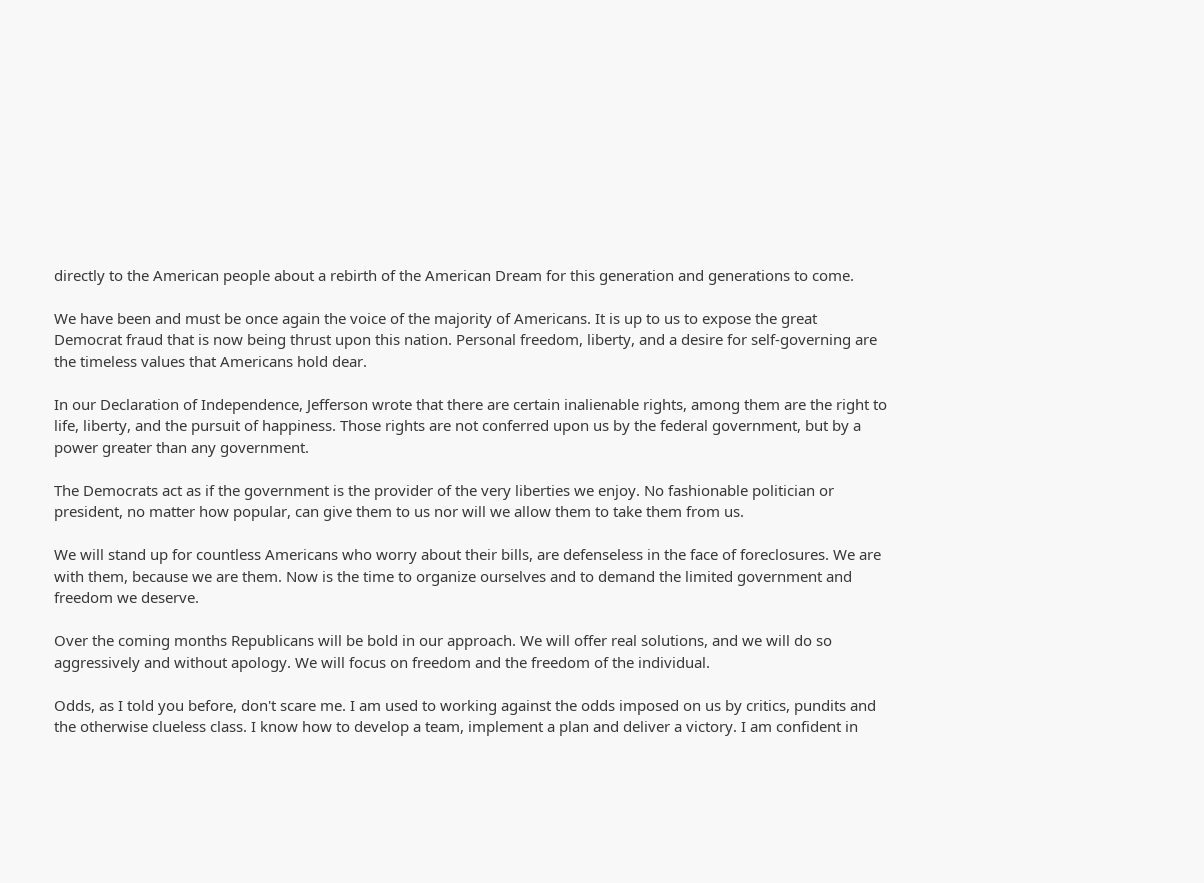directly to the American people about a rebirth of the American Dream for this generation and generations to come.

We have been and must be once again the voice of the majority of Americans. It is up to us to expose the great Democrat fraud that is now being thrust upon this nation. Personal freedom, liberty, and a desire for self-governing are the timeless values that Americans hold dear.

In our Declaration of Independence, Jefferson wrote that there are certain inalienable rights, among them are the right to life, liberty, and the pursuit of happiness. Those rights are not conferred upon us by the federal government, but by a power greater than any government.

The Democrats act as if the government is the provider of the very liberties we enjoy. No fashionable politician or president, no matter how popular, can give them to us nor will we allow them to take them from us.

We will stand up for countless Americans who worry about their bills, are defenseless in the face of foreclosures. We are with them, because we are them. Now is the time to organize ourselves and to demand the limited government and freedom we deserve.

Over the coming months Republicans will be bold in our approach. We will offer real solutions, and we will do so aggressively and without apology. We will focus on freedom and the freedom of the individual.

Odds, as I told you before, don't scare me. I am used to working against the odds imposed on us by critics, pundits and the otherwise clueless class. I know how to develop a team, implement a plan and deliver a victory. I am confident in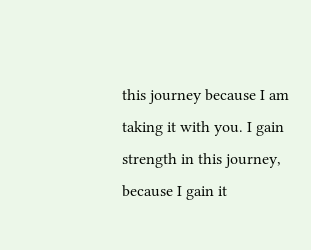this journey because I am taking it with you. I gain strength in this journey, because I gain it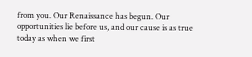from you. Our Renaissance has begun. Our opportunities lie before us, and our cause is as true today as when we first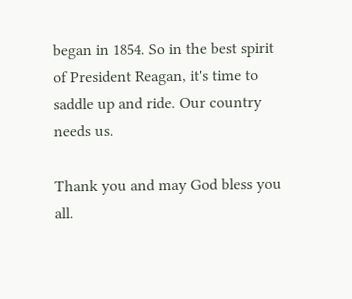began in 1854. So in the best spirit of President Reagan, it's time to saddle up and ride. Our country needs us.

Thank you and may God bless you all.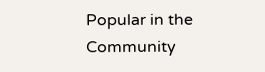Popular in the Community